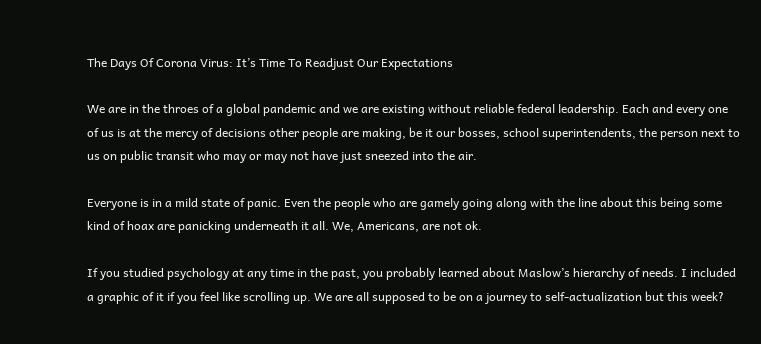The Days Of Corona Virus: It’s Time To Readjust Our Expectations

We are in the throes of a global pandemic and we are existing without reliable federal leadership. Each and every one of us is at the mercy of decisions other people are making, be it our bosses, school superintendents, the person next to us on public transit who may or may not have just sneezed into the air.

Everyone is in a mild state of panic. Even the people who are gamely going along with the line about this being some kind of hoax are panicking underneath it all. We, Americans, are not ok.

If you studied psychology at any time in the past, you probably learned about Maslow’s hierarchy of needs. I included a graphic of it if you feel like scrolling up. We are all supposed to be on a journey to self-actualization but this week?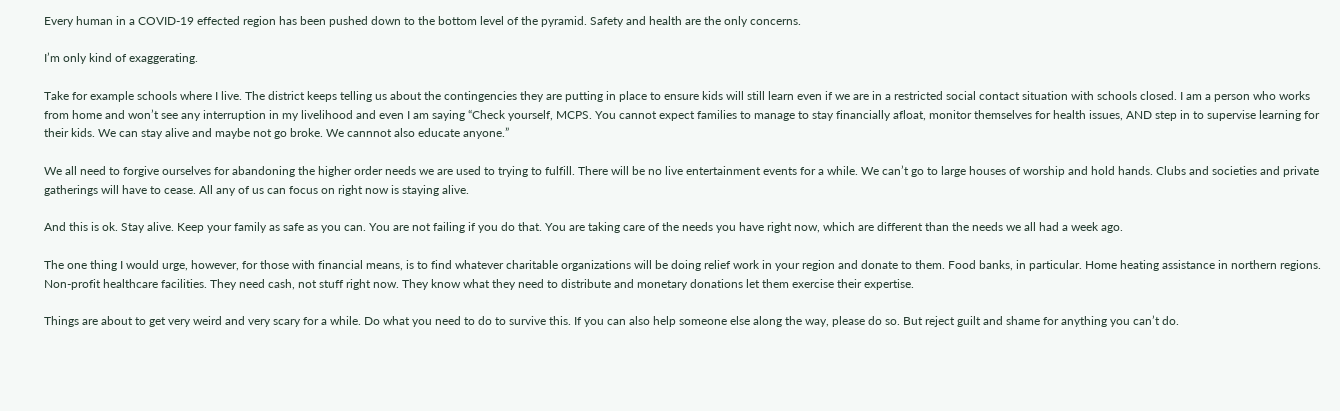Every human in a COVID-19 effected region has been pushed down to the bottom level of the pyramid. Safety and health are the only concerns.

I’m only kind of exaggerating.

Take for example schools where I live. The district keeps telling us about the contingencies they are putting in place to ensure kids will still learn even if we are in a restricted social contact situation with schools closed. I am a person who works from home and won’t see any interruption in my livelihood and even I am saying “Check yourself, MCPS. You cannot expect families to manage to stay financially afloat, monitor themselves for health issues, AND step in to supervise learning for their kids. We can stay alive and maybe not go broke. We cannnot also educate anyone.”

We all need to forgive ourselves for abandoning the higher order needs we are used to trying to fulfill. There will be no live entertainment events for a while. We can’t go to large houses of worship and hold hands. Clubs and societies and private gatherings will have to cease. All any of us can focus on right now is staying alive.

And this is ok. Stay alive. Keep your family as safe as you can. You are not failing if you do that. You are taking care of the needs you have right now, which are different than the needs we all had a week ago.

The one thing I would urge, however, for those with financial means, is to find whatever charitable organizations will be doing relief work in your region and donate to them. Food banks, in particular. Home heating assistance in northern regions. Non-profit healthcare facilities. They need cash, not stuff right now. They know what they need to distribute and monetary donations let them exercise their expertise.

Things are about to get very weird and very scary for a while. Do what you need to do to survive this. If you can also help someone else along the way, please do so. But reject guilt and shame for anything you can’t do.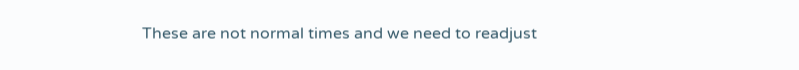These are not normal times and we need to readjust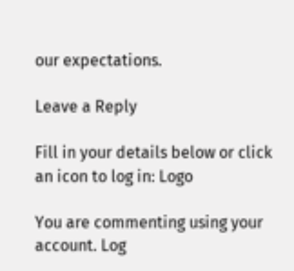our expectations.

Leave a Reply

Fill in your details below or click an icon to log in: Logo

You are commenting using your account. Log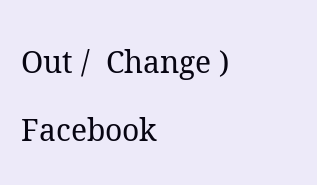Out /  Change )

Facebook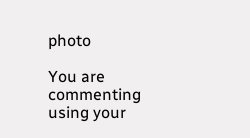photo

You are commenting using your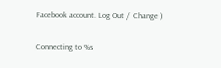Facebook account. Log Out /  Change )

Connecting to %s